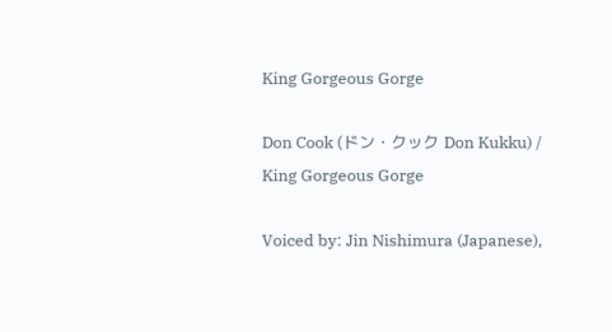King Gorgeous Gorge

Don Cook (ドン・クック Don Kukku) / King Gorgeous Gorge

Voiced by: Jin Nishimura (Japanese),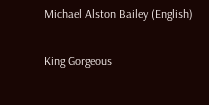Michael Alston Bailey (English)

King Gorgeous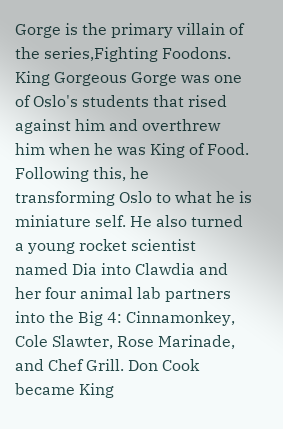Gorge is the primary villain of the series,Fighting Foodons. King Gorgeous Gorge was one of Oslo's students that rised against him and overthrew him when he was King of Food. Following this, he transforming Oslo to what he is miniature self. He also turned a young rocket scientist named Dia into Clawdia and her four animal lab partners into the Big 4: Cinnamonkey, Cole Slawter, Rose Marinade, and Chef Grill. Don Cook became King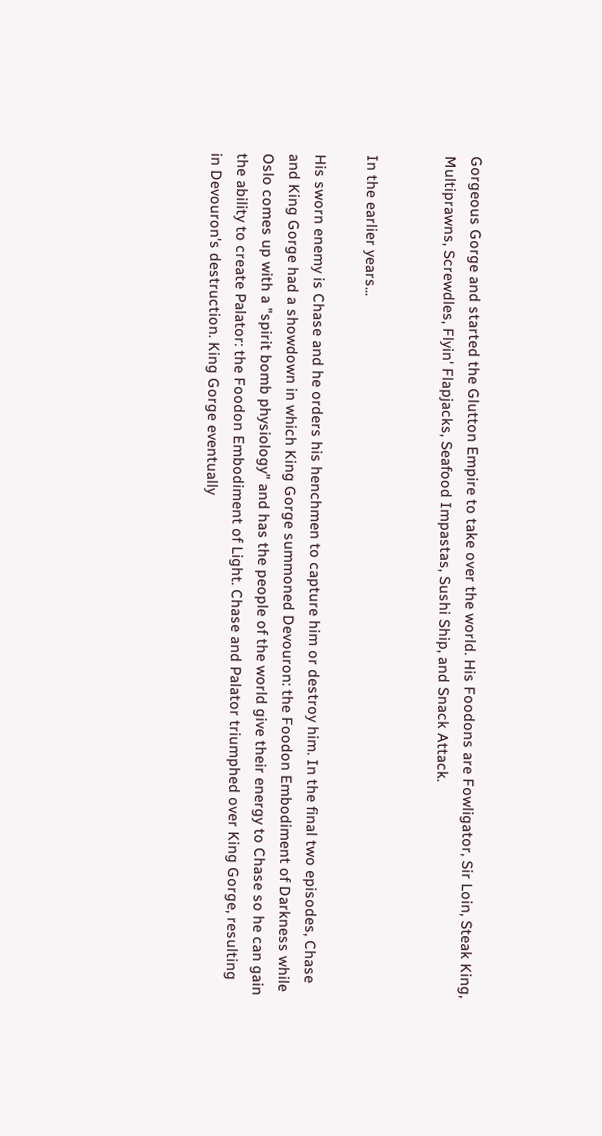Gorgeous Gorge and started the Glutton Empire to take over the world. His Foodons are Fowligator, Sir Loin, Steak King, Multiprawns, Screwdles, Flyin' Flapjacks, Seafood Impastas, Sushi Ship, and Snack Attack.


In the earlier years...

His sworn enemy is Chase and he orders his henchmen to capture him or destroy him. In the final two episodes, Chase and King Gorge had a showdown in which King Gorge summoned Devouron: the Foodon Embodiment of Darkness while Oslo comes up with a "spirit bomb physiology" and has the people of the world give their energy to Chase so he can gain the ability to create Palator: the Foodon Embodiment of Light. Chase and Palator triumphed over King Gorge, resulting in Devouron's destruction. King Gorge eventually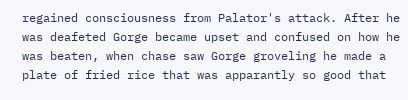regained consciousness from Palator's attack. After he was deafeted Gorge became upset and confused on how he was beaten, when chase saw Gorge groveling he made a plate of fried rice that was apparantly so good that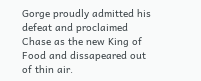Gorge proudly admitted his defeat and proclaimed Chase as the new King of Food and dissapeared out of thin air.